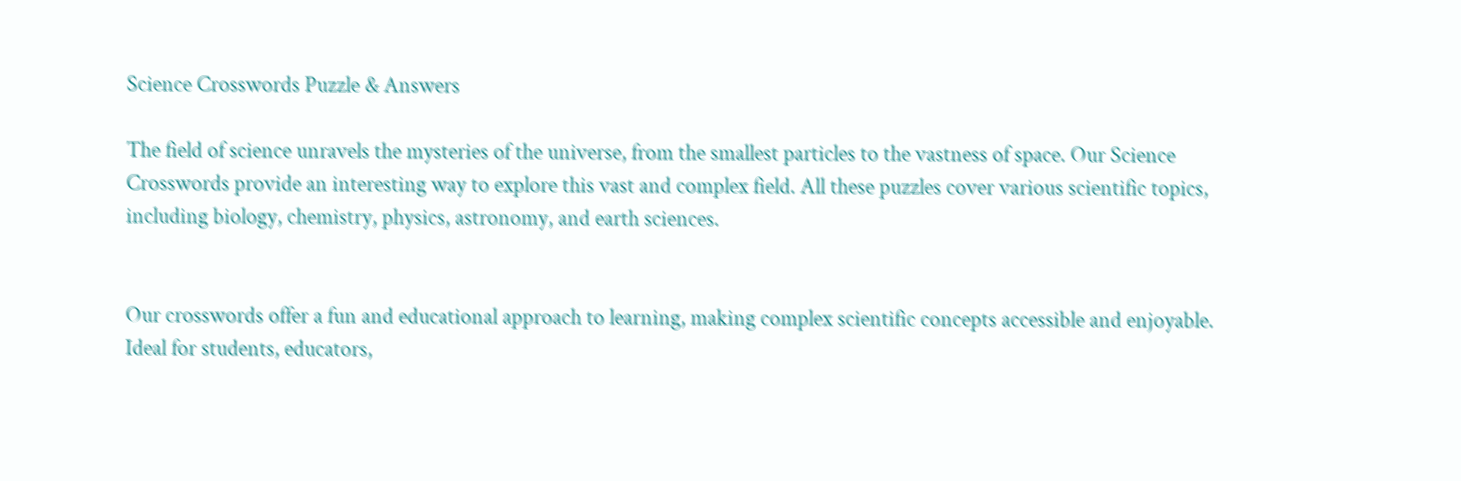Science Crosswords Puzzle & Answers

The field of science unravels the mysteries of the universe, from the smallest particles to the vastness of space. Our Science Crosswords provide an interesting way to explore this vast and complex field. All these puzzles cover various scientific topics, including biology, chemistry, physics, astronomy, and earth sciences.


Our crosswords offer a fun and educational approach to learning, making complex scientific concepts accessible and enjoyable. Ideal for students, educators,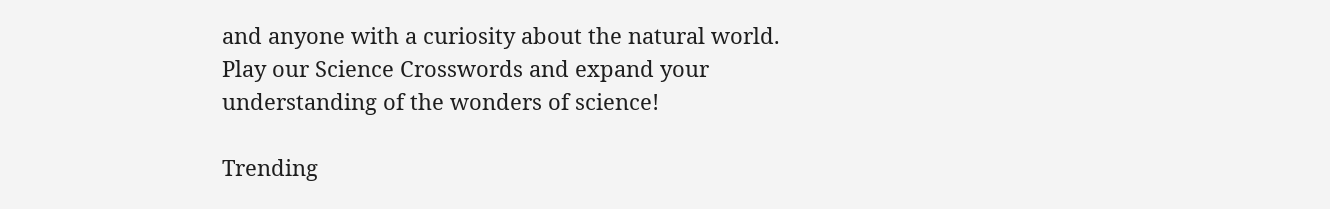and anyone with a curiosity about the natural world. Play our Science Crosswords and expand your understanding of the wonders of science!

Trending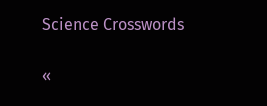Science Crosswords

«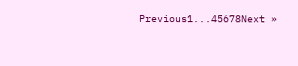Previous1...45678Next »